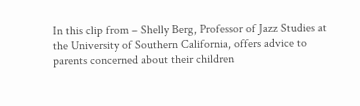In this clip from – Shelly Berg, Professor of Jazz Studies at the University of Southern California, offers advice to parents concerned about their children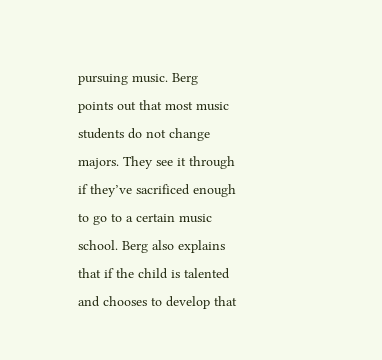pursuing music. Berg points out that most music students do not change majors. They see it through if they’ve sacrificed enough to go to a certain music school. Berg also explains that if the child is talented and chooses to develop that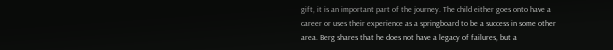gift, it is an important part of the journey. The child either goes onto have a career or uses their experience as a springboard to be a success in some other area. Berg shares that he does not have a legacy of failures, but a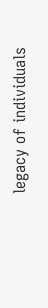legacy of individuals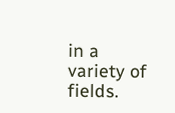in a variety of fields.